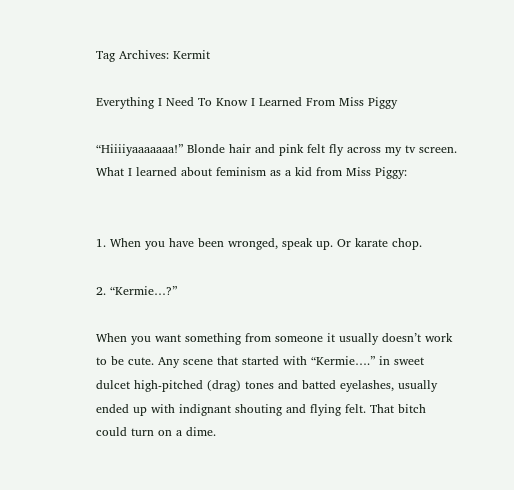Tag Archives: Kermit

Everything I Need To Know I Learned From Miss Piggy

“Hiiiiyaaaaaaa!” Blonde hair and pink felt fly across my tv screen.  What I learned about feminism as a kid from Miss Piggy:


1. When you have been wronged, speak up. Or karate chop.

2. “Kermie…?”

When you want something from someone it usually doesn’t work to be cute. Any scene that started with “Kermie….” in sweet dulcet high-pitched (drag) tones and batted eyelashes, usually ended up with indignant shouting and flying felt. That bitch could turn on a dime.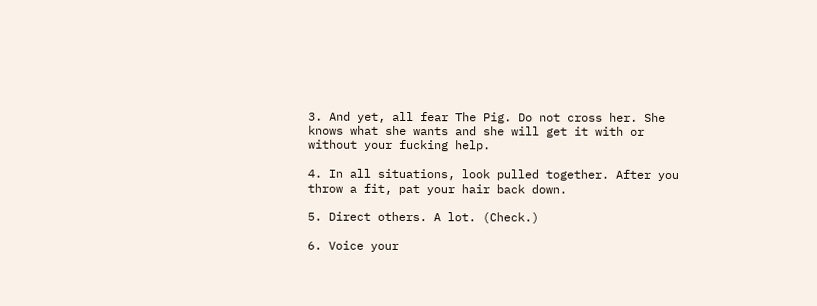3. And yet, all fear The Pig. Do not cross her. She knows what she wants and she will get it with or without your fucking help.

4. In all situations, look pulled together. After you throw a fit, pat your hair back down.

5. Direct others. A lot. (Check.)

6. Voice your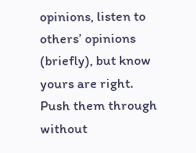opinions, listen to others’ opinions (briefly), but know yours are right. Push them through without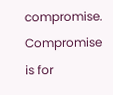compromise. Compromise is for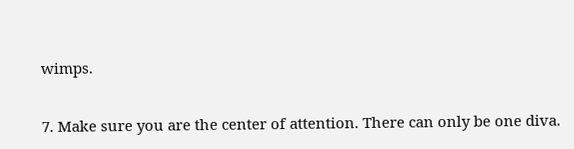wimps.

7. Make sure you are the center of attention. There can only be one diva.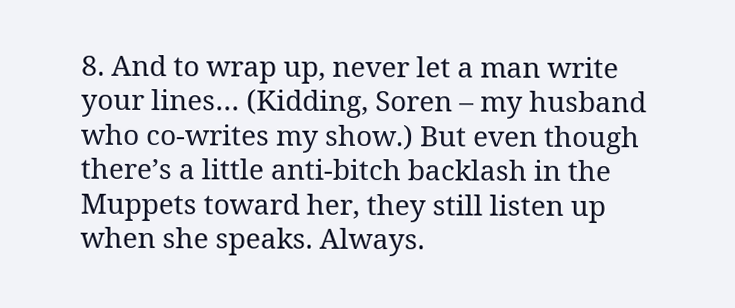8. And to wrap up, never let a man write your lines… (Kidding, Soren – my husband who co-writes my show.) But even though there’s a little anti-bitch backlash in the Muppets toward her, they still listen up when she speaks. Always.